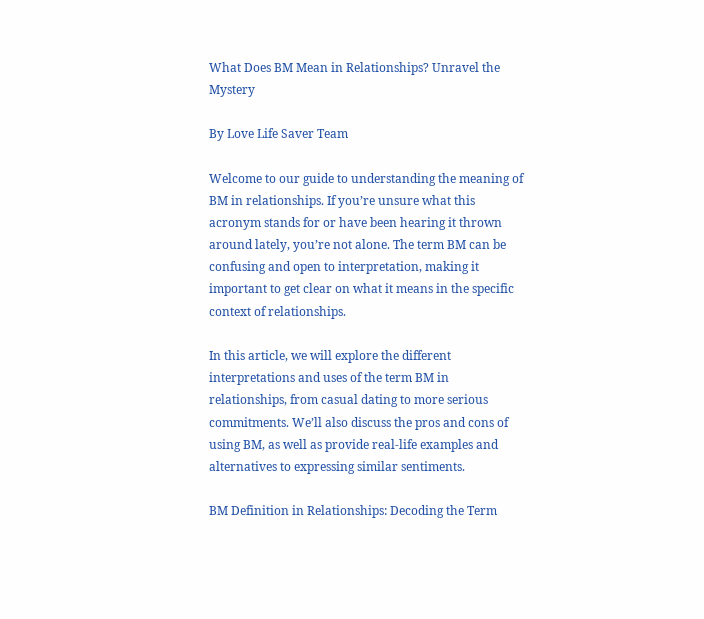What Does BM Mean in Relationships? Unravel the Mystery

By Love Life Saver Team

Welcome to our guide to understanding the meaning of BM in relationships. If you’re unsure what this acronym stands for or have been hearing it thrown around lately, you’re not alone. The term BM can be confusing and open to interpretation, making it important to get clear on what it means in the specific context of relationships.

In this article, we will explore the different interpretations and uses of the term BM in relationships, from casual dating to more serious commitments. We’ll also discuss the pros and cons of using BM, as well as provide real-life examples and alternatives to expressing similar sentiments.

BM Definition in Relationships: Decoding the Term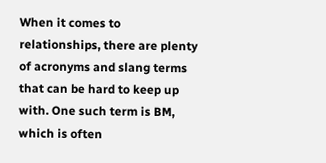When it comes to relationships, there are plenty of acronyms and slang terms that can be hard to keep up with. One such term is BM, which is often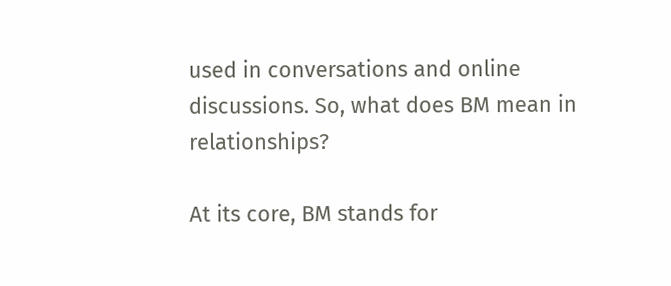used in conversations and online discussions. So, what does BM mean in relationships?

At its core, BM stands for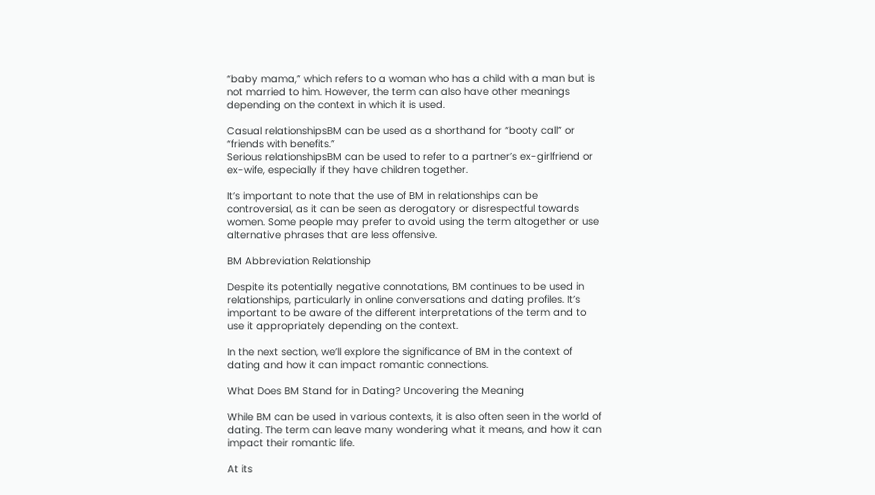“baby mama,” which refers to a woman who has a child with a man but is not married to him. However, the term can also have other meanings depending on the context in which it is used.

Casual relationshipsBM can be used as a shorthand for “booty call” or “friends with benefits.”
Serious relationshipsBM can be used to refer to a partner’s ex-girlfriend or ex-wife, especially if they have children together.

It’s important to note that the use of BM in relationships can be controversial, as it can be seen as derogatory or disrespectful towards women. Some people may prefer to avoid using the term altogether or use alternative phrases that are less offensive.

BM Abbreviation Relationship

Despite its potentially negative connotations, BM continues to be used in relationships, particularly in online conversations and dating profiles. It’s important to be aware of the different interpretations of the term and to use it appropriately depending on the context.

In the next section, we’ll explore the significance of BM in the context of dating and how it can impact romantic connections.

What Does BM Stand for in Dating? Uncovering the Meaning

While BM can be used in various contexts, it is also often seen in the world of dating. The term can leave many wondering what it means, and how it can impact their romantic life.

At its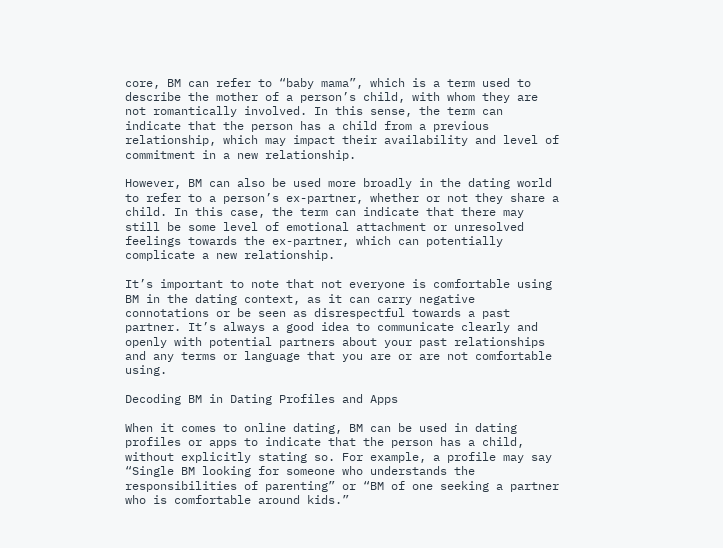core, BM can refer to “baby mama”, which is a term used to describe the mother of a person’s child, with whom they are not romantically involved. In this sense, the term can indicate that the person has a child from a previous relationship, which may impact their availability and level of commitment in a new relationship.

However, BM can also be used more broadly in the dating world to refer to a person’s ex-partner, whether or not they share a child. In this case, the term can indicate that there may still be some level of emotional attachment or unresolved feelings towards the ex-partner, which can potentially complicate a new relationship.

It’s important to note that not everyone is comfortable using BM in the dating context, as it can carry negative connotations or be seen as disrespectful towards a past partner. It’s always a good idea to communicate clearly and openly with potential partners about your past relationships and any terms or language that you are or are not comfortable using.

Decoding BM in Dating Profiles and Apps

When it comes to online dating, BM can be used in dating profiles or apps to indicate that the person has a child, without explicitly stating so. For example, a profile may say “Single BM looking for someone who understands the responsibilities of parenting” or “BM of one seeking a partner who is comfortable around kids.”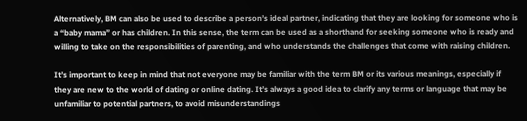Alternatively, BM can also be used to describe a person’s ideal partner, indicating that they are looking for someone who is a “baby mama” or has children. In this sense, the term can be used as a shorthand for seeking someone who is ready and willing to take on the responsibilities of parenting, and who understands the challenges that come with raising children.

It’s important to keep in mind that not everyone may be familiar with the term BM or its various meanings, especially if they are new to the world of dating or online dating. It’s always a good idea to clarify any terms or language that may be unfamiliar to potential partners, to avoid misunderstandings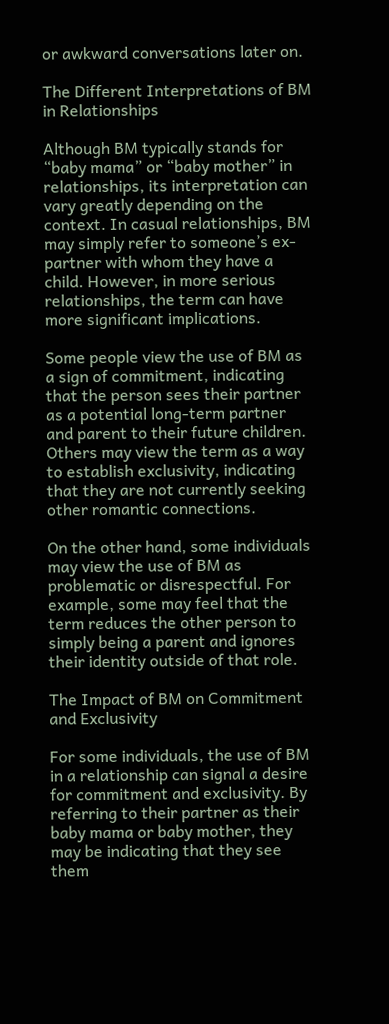or awkward conversations later on.

The Different Interpretations of BM in Relationships

Although BM typically stands for “baby mama” or “baby mother” in relationships, its interpretation can vary greatly depending on the context. In casual relationships, BM may simply refer to someone’s ex-partner with whom they have a child. However, in more serious relationships, the term can have more significant implications.

Some people view the use of BM as a sign of commitment, indicating that the person sees their partner as a potential long-term partner and parent to their future children. Others may view the term as a way to establish exclusivity, indicating that they are not currently seeking other romantic connections.

On the other hand, some individuals may view the use of BM as problematic or disrespectful. For example, some may feel that the term reduces the other person to simply being a parent and ignores their identity outside of that role.

The Impact of BM on Commitment and Exclusivity

For some individuals, the use of BM in a relationship can signal a desire for commitment and exclusivity. By referring to their partner as their baby mama or baby mother, they may be indicating that they see them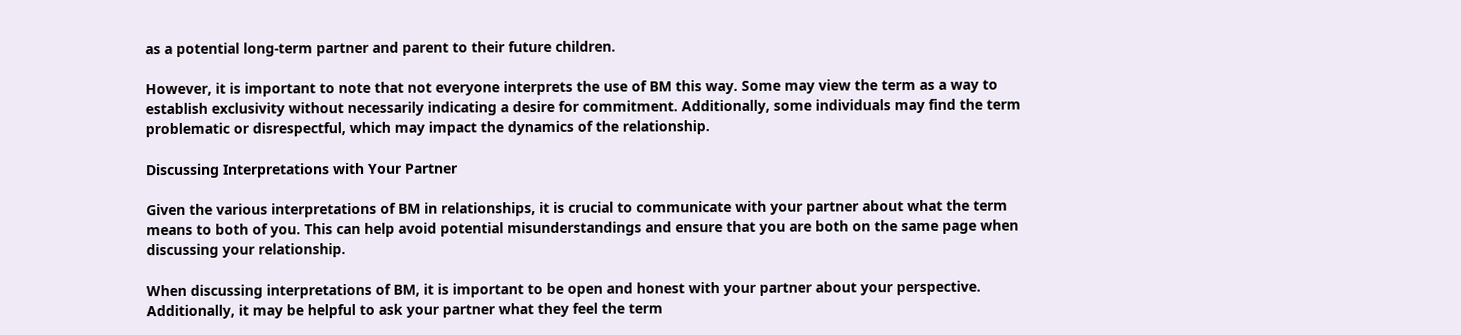as a potential long-term partner and parent to their future children.

However, it is important to note that not everyone interprets the use of BM this way. Some may view the term as a way to establish exclusivity without necessarily indicating a desire for commitment. Additionally, some individuals may find the term problematic or disrespectful, which may impact the dynamics of the relationship.

Discussing Interpretations with Your Partner

Given the various interpretations of BM in relationships, it is crucial to communicate with your partner about what the term means to both of you. This can help avoid potential misunderstandings and ensure that you are both on the same page when discussing your relationship.

When discussing interpretations of BM, it is important to be open and honest with your partner about your perspective. Additionally, it may be helpful to ask your partner what they feel the term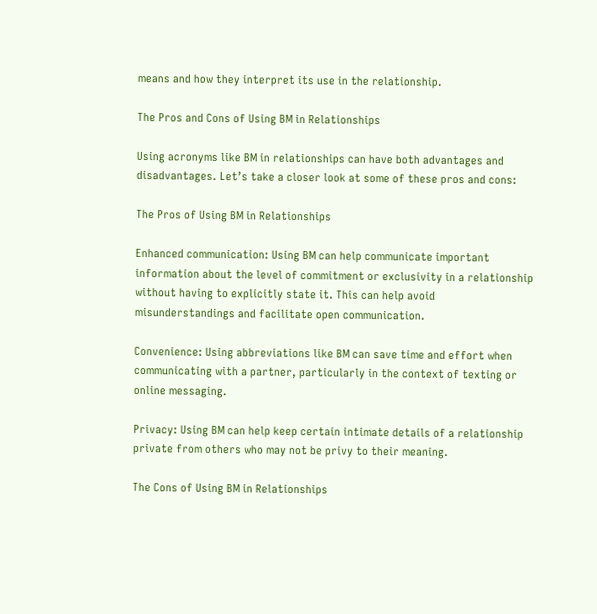means and how they interpret its use in the relationship.

The Pros and Cons of Using BM in Relationships

Using acronyms like BM in relationships can have both advantages and disadvantages. Let’s take a closer look at some of these pros and cons:

The Pros of Using BM in Relationships

Enhanced communication: Using BM can help communicate important information about the level of commitment or exclusivity in a relationship without having to explicitly state it. This can help avoid misunderstandings and facilitate open communication.

Convenience: Using abbreviations like BM can save time and effort when communicating with a partner, particularly in the context of texting or online messaging.

Privacy: Using BM can help keep certain intimate details of a relationship private from others who may not be privy to their meaning.

The Cons of Using BM in Relationships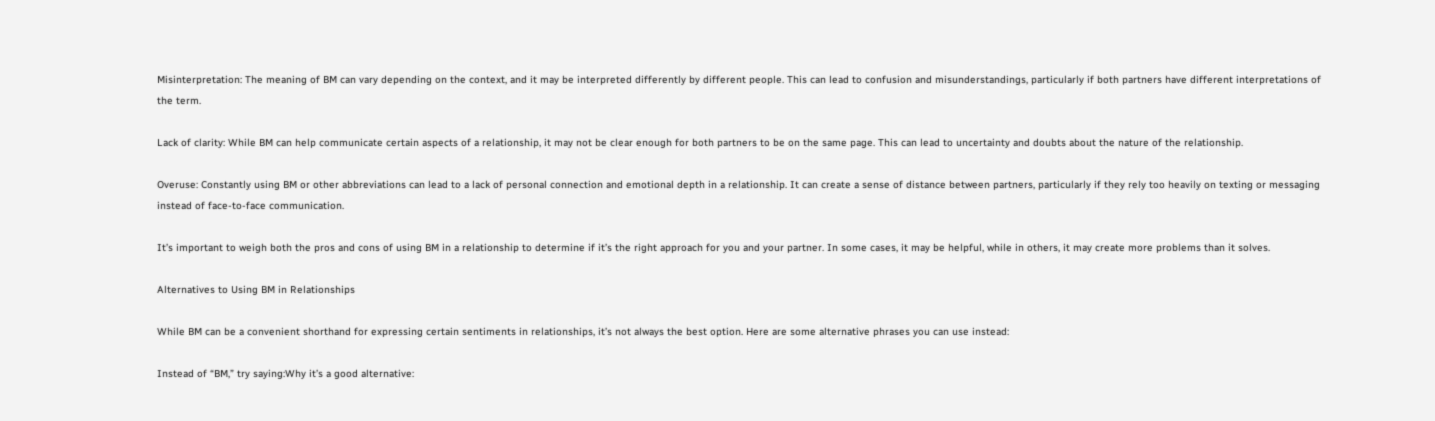Misinterpretation: The meaning of BM can vary depending on the context, and it may be interpreted differently by different people. This can lead to confusion and misunderstandings, particularly if both partners have different interpretations of the term.

Lack of clarity: While BM can help communicate certain aspects of a relationship, it may not be clear enough for both partners to be on the same page. This can lead to uncertainty and doubts about the nature of the relationship.

Overuse: Constantly using BM or other abbreviations can lead to a lack of personal connection and emotional depth in a relationship. It can create a sense of distance between partners, particularly if they rely too heavily on texting or messaging instead of face-to-face communication.

It’s important to weigh both the pros and cons of using BM in a relationship to determine if it’s the right approach for you and your partner. In some cases, it may be helpful, while in others, it may create more problems than it solves.

Alternatives to Using BM in Relationships

While BM can be a convenient shorthand for expressing certain sentiments in relationships, it’s not always the best option. Here are some alternative phrases you can use instead:

Instead of “BM,” try saying:Why it’s a good alternative: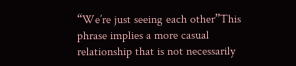“We’re just seeing each other”This phrase implies a more casual relationship that is not necessarily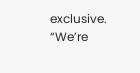exclusive.
“We’re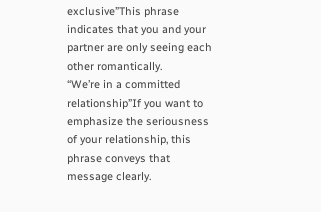exclusive”This phrase indicates that you and your partner are only seeing each other romantically.
“We’re in a committed relationship”If you want to emphasize the seriousness of your relationship, this phrase conveys that message clearly.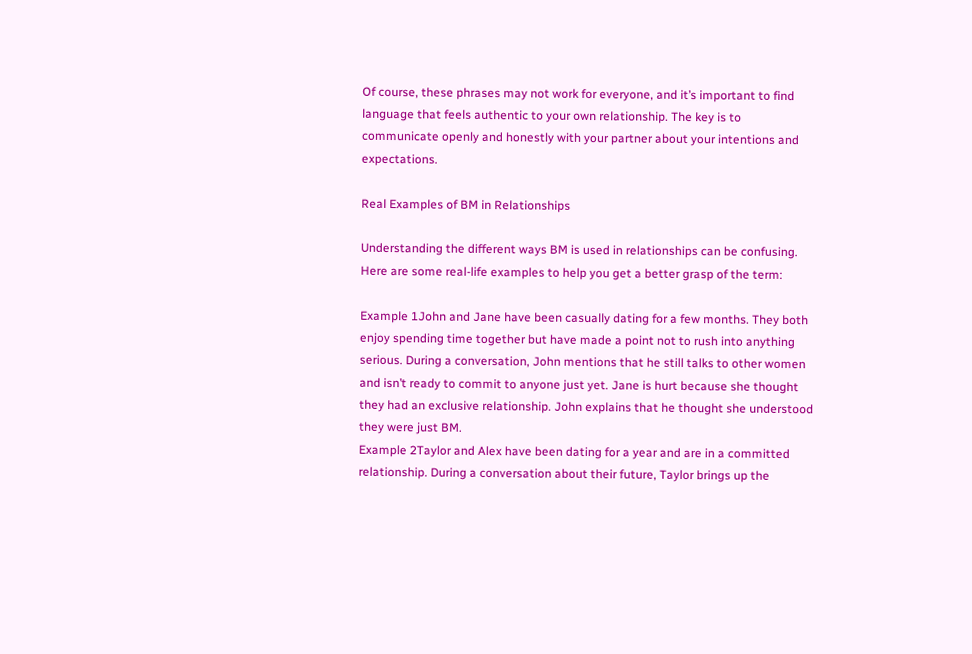Of course, these phrases may not work for everyone, and it’s important to find language that feels authentic to your own relationship. The key is to communicate openly and honestly with your partner about your intentions and expectations.

Real Examples of BM in Relationships

Understanding the different ways BM is used in relationships can be confusing. Here are some real-life examples to help you get a better grasp of the term:

Example 1John and Jane have been casually dating for a few months. They both enjoy spending time together but have made a point not to rush into anything serious. During a conversation, John mentions that he still talks to other women and isn’t ready to commit to anyone just yet. Jane is hurt because she thought they had an exclusive relationship. John explains that he thought she understood they were just BM.
Example 2Taylor and Alex have been dating for a year and are in a committed relationship. During a conversation about their future, Taylor brings up the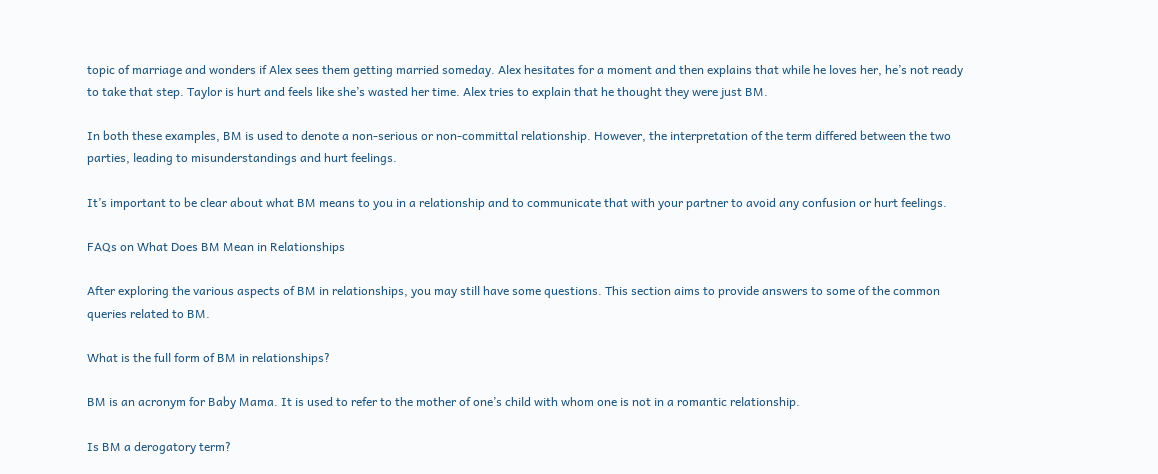topic of marriage and wonders if Alex sees them getting married someday. Alex hesitates for a moment and then explains that while he loves her, he’s not ready to take that step. Taylor is hurt and feels like she’s wasted her time. Alex tries to explain that he thought they were just BM.

In both these examples, BM is used to denote a non-serious or non-committal relationship. However, the interpretation of the term differed between the two parties, leading to misunderstandings and hurt feelings.

It’s important to be clear about what BM means to you in a relationship and to communicate that with your partner to avoid any confusion or hurt feelings.

FAQs on What Does BM Mean in Relationships

After exploring the various aspects of BM in relationships, you may still have some questions. This section aims to provide answers to some of the common queries related to BM.

What is the full form of BM in relationships?

BM is an acronym for Baby Mama. It is used to refer to the mother of one’s child with whom one is not in a romantic relationship.

Is BM a derogatory term?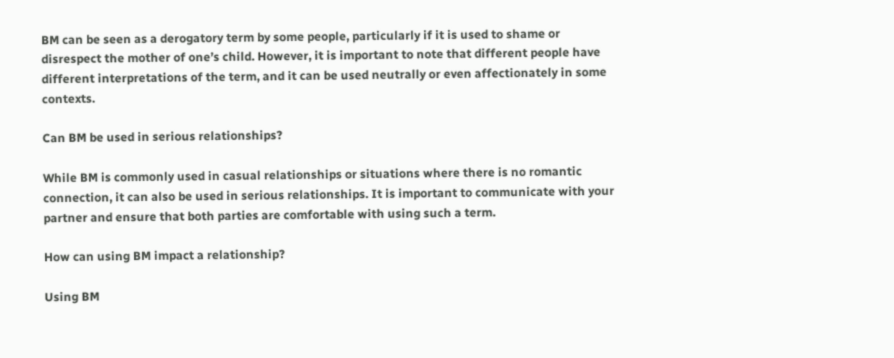BM can be seen as a derogatory term by some people, particularly if it is used to shame or disrespect the mother of one’s child. However, it is important to note that different people have different interpretations of the term, and it can be used neutrally or even affectionately in some contexts.

Can BM be used in serious relationships?

While BM is commonly used in casual relationships or situations where there is no romantic connection, it can also be used in serious relationships. It is important to communicate with your partner and ensure that both parties are comfortable with using such a term.

How can using BM impact a relationship?

Using BM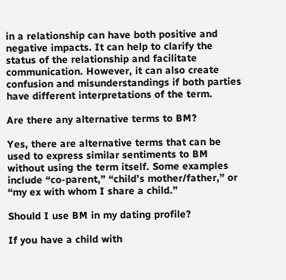in a relationship can have both positive and negative impacts. It can help to clarify the status of the relationship and facilitate communication. However, it can also create confusion and misunderstandings if both parties have different interpretations of the term.

Are there any alternative terms to BM?

Yes, there are alternative terms that can be used to express similar sentiments to BM without using the term itself. Some examples include “co-parent,” “child’s mother/father,” or “my ex with whom I share a child.”

Should I use BM in my dating profile?

If you have a child with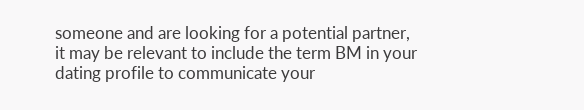someone and are looking for a potential partner, it may be relevant to include the term BM in your dating profile to communicate your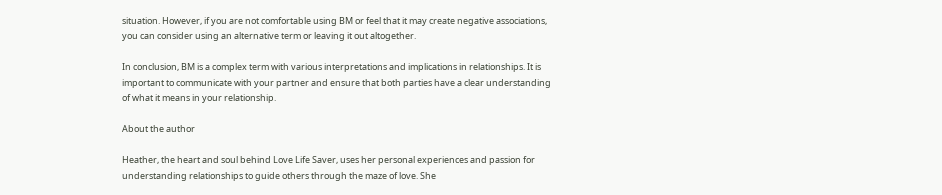situation. However, if you are not comfortable using BM or feel that it may create negative associations, you can consider using an alternative term or leaving it out altogether.

In conclusion, BM is a complex term with various interpretations and implications in relationships. It is important to communicate with your partner and ensure that both parties have a clear understanding of what it means in your relationship.

About the author

Heather, the heart and soul behind Love Life Saver, uses her personal experiences and passion for understanding relationships to guide others through the maze of love. She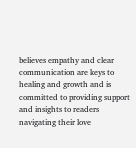believes empathy and clear communication are keys to healing and growth and is committed to providing support and insights to readers navigating their love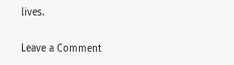lives.

Leave a Comment